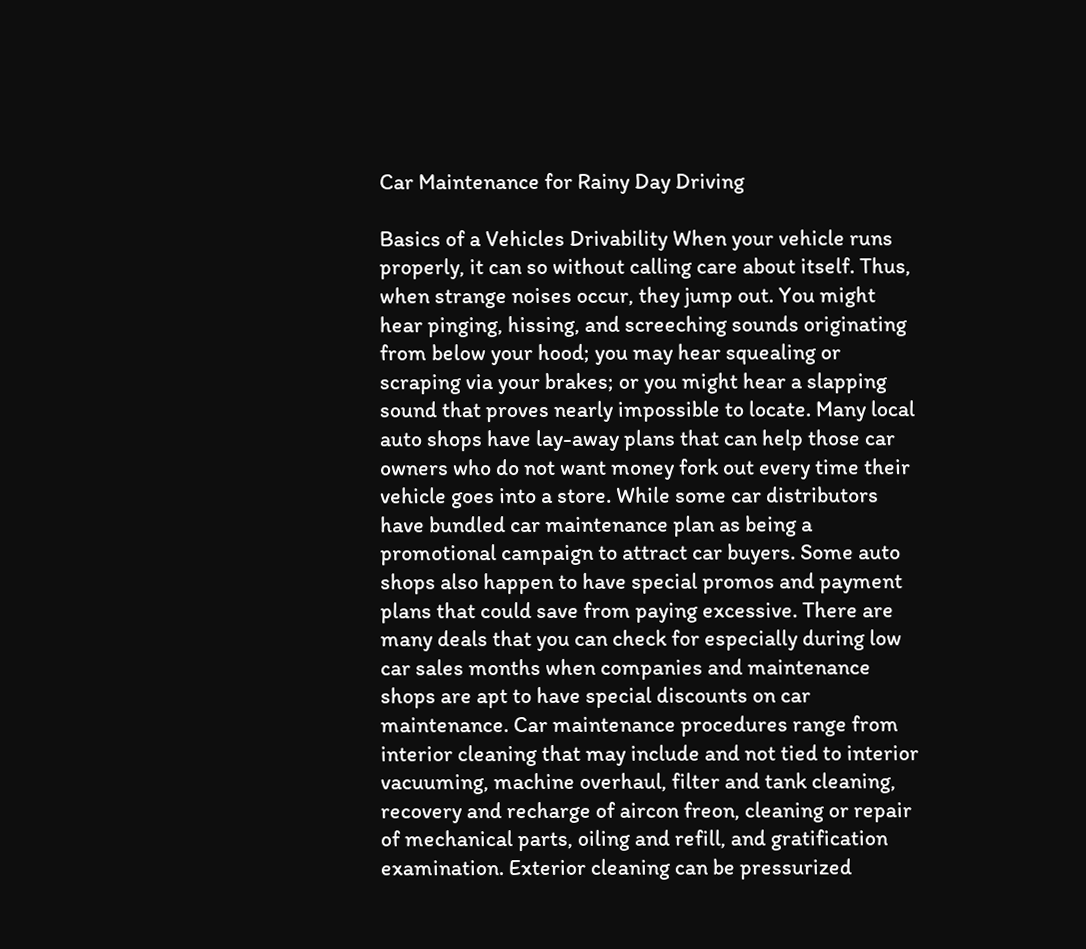Car Maintenance for Rainy Day Driving

Basics of a Vehicles Drivability When your vehicle runs properly, it can so without calling care about itself. Thus, when strange noises occur, they jump out. You might hear pinging, hissing, and screeching sounds originating from below your hood; you may hear squealing or scraping via your brakes; or you might hear a slapping sound that proves nearly impossible to locate. Many local auto shops have lay-away plans that can help those car owners who do not want money fork out every time their vehicle goes into a store. While some car distributors have bundled car maintenance plan as being a promotional campaign to attract car buyers. Some auto shops also happen to have special promos and payment plans that could save from paying excessive. There are many deals that you can check for especially during low car sales months when companies and maintenance shops are apt to have special discounts on car maintenance. Car maintenance procedures range from interior cleaning that may include and not tied to interior vacuuming, machine overhaul, filter and tank cleaning, recovery and recharge of aircon freon, cleaning or repair of mechanical parts, oiling and refill, and gratification examination. Exterior cleaning can be pressurized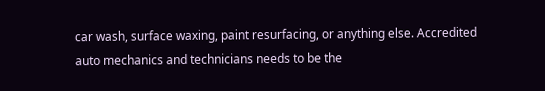car wash, surface waxing, paint resurfacing, or anything else. Accredited auto mechanics and technicians needs to be the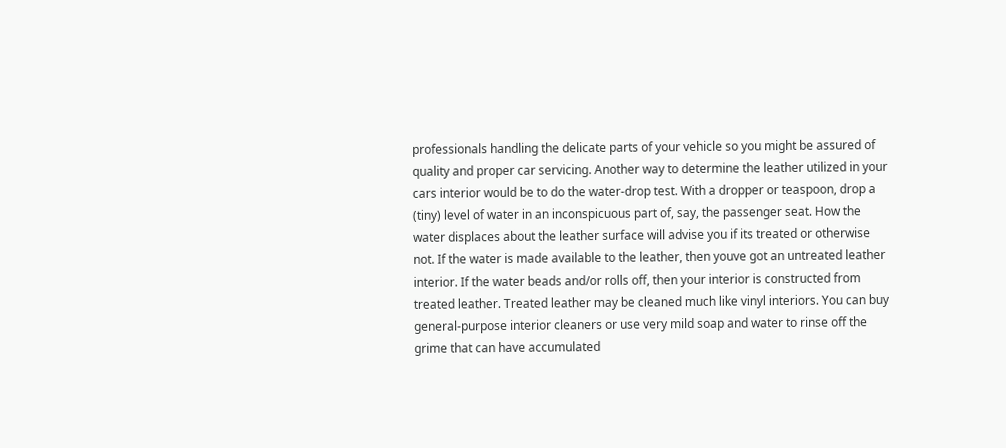professionals handling the delicate parts of your vehicle so you might be assured of quality and proper car servicing. Another way to determine the leather utilized in your cars interior would be to do the water-drop test. With a dropper or teaspoon, drop a (tiny) level of water in an inconspicuous part of, say, the passenger seat. How the water displaces about the leather surface will advise you if its treated or otherwise not. If the water is made available to the leather, then youve got an untreated leather interior. If the water beads and/or rolls off, then your interior is constructed from treated leather. Treated leather may be cleaned much like vinyl interiors. You can buy general-purpose interior cleaners or use very mild soap and water to rinse off the grime that can have accumulated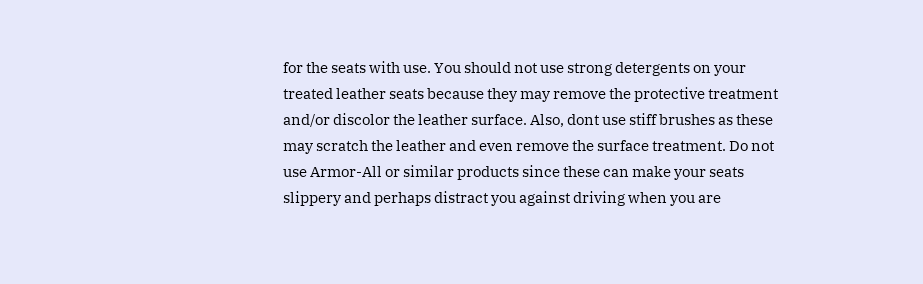for the seats with use. You should not use strong detergents on your treated leather seats because they may remove the protective treatment and/or discolor the leather surface. Also, dont use stiff brushes as these may scratch the leather and even remove the surface treatment. Do not use Armor-All or similar products since these can make your seats slippery and perhaps distract you against driving when you are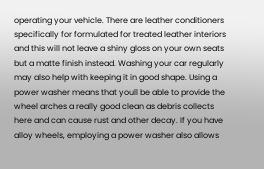operating your vehicle. There are leather conditioners specifically for formulated for treated leather interiors and this will not leave a shiny gloss on your own seats but a matte finish instead. Washing your car regularly may also help with keeping it in good shape. Using a power washer means that youll be able to provide the wheel arches a really good clean as debris collects here and can cause rust and other decay. If you have alloy wheels, employing a power washer also allows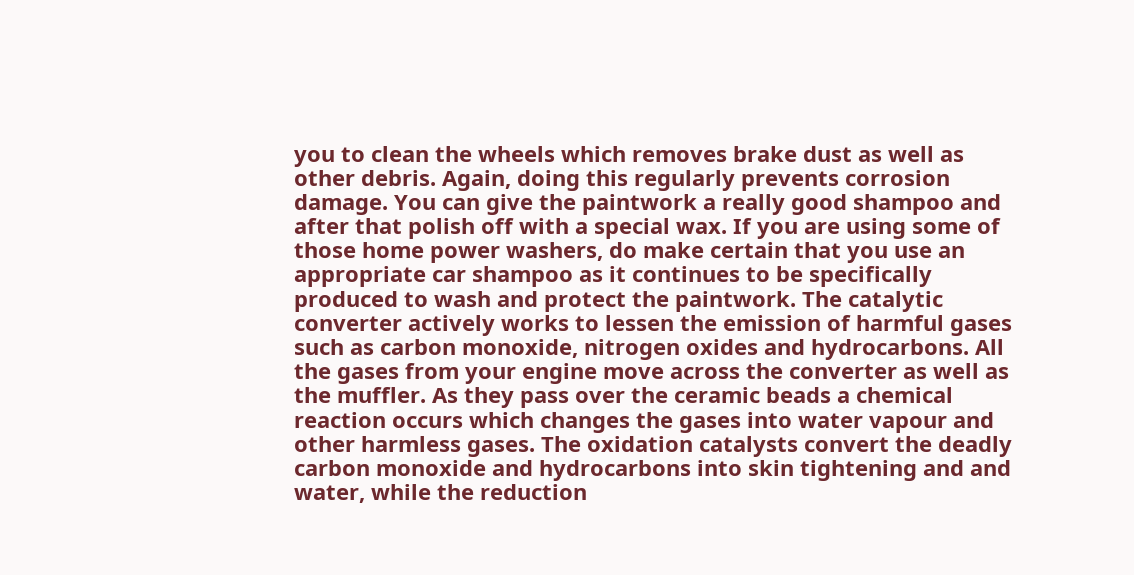you to clean the wheels which removes brake dust as well as other debris. Again, doing this regularly prevents corrosion damage. You can give the paintwork a really good shampoo and after that polish off with a special wax. If you are using some of those home power washers, do make certain that you use an appropriate car shampoo as it continues to be specifically produced to wash and protect the paintwork. The catalytic converter actively works to lessen the emission of harmful gases such as carbon monoxide, nitrogen oxides and hydrocarbons. All the gases from your engine move across the converter as well as the muffler. As they pass over the ceramic beads a chemical reaction occurs which changes the gases into water vapour and other harmless gases. The oxidation catalysts convert the deadly carbon monoxide and hydrocarbons into skin tightening and and water, while the reduction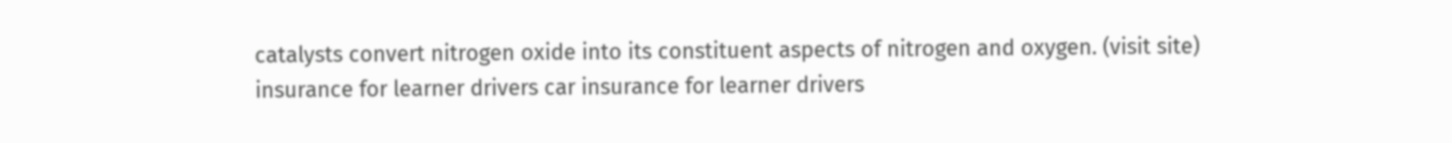catalysts convert nitrogen oxide into its constituent aspects of nitrogen and oxygen. (visit site) insurance for learner drivers car insurance for learner drivers